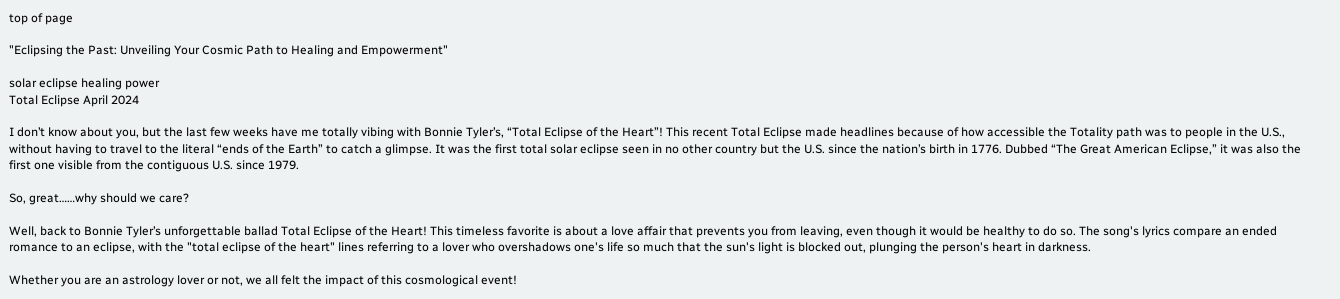top of page

"Eclipsing the Past: Unveiling Your Cosmic Path to Healing and Empowerment"

solar eclipse healing power
Total Eclipse April 2024

I don’t know about you, but the last few weeks have me totally vibing with Bonnie Tyler’s, “Total Eclipse of the Heart”! This recent Total Eclipse made headlines because of how accessible the Totality path was to people in the U.S., without having to travel to the literal “ends of the Earth” to catch a glimpse. It was the first total solar eclipse seen in no other country but the U.S. since the nation’s birth in 1776. Dubbed “The Great American Eclipse,” it was also the first one visible from the contiguous U.S. since 1979.

So, great……why should we care?

Well, back to Bonnie Tyler’s unforgettable ballad Total Eclipse of the Heart! This timeless favorite is about a love affair that prevents you from leaving, even though it would be healthy to do so. The song's lyrics compare an ended romance to an eclipse, with the "total eclipse of the heart" lines referring to a lover who overshadows one's life so much that the sun's light is blocked out, plunging the person's heart in darkness.

Whether you are an astrology lover or not, we all felt the impact of this cosmological event!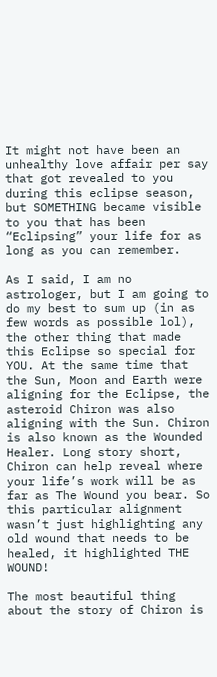It might not have been an unhealthy love affair per say that got revealed to you during this eclipse season, but SOMETHING became visible to you that has been “Eclipsing” your life for as long as you can remember.

As I said, I am no astrologer, but I am going to do my best to sum up (in as few words as possible lol), the other thing that made this Eclipse so special for YOU. At the same time that the Sun, Moon and Earth were aligning for the Eclipse, the asteroid Chiron was also aligning with the Sun. Chiron is also known as the Wounded Healer. Long story short, Chiron can help reveal where your life’s work will be as far as The Wound you bear. So this particular alignment wasn’t just highlighting any old wound that needs to be healed, it highlighted THE WOUND!

The most beautiful thing about the story of Chiron is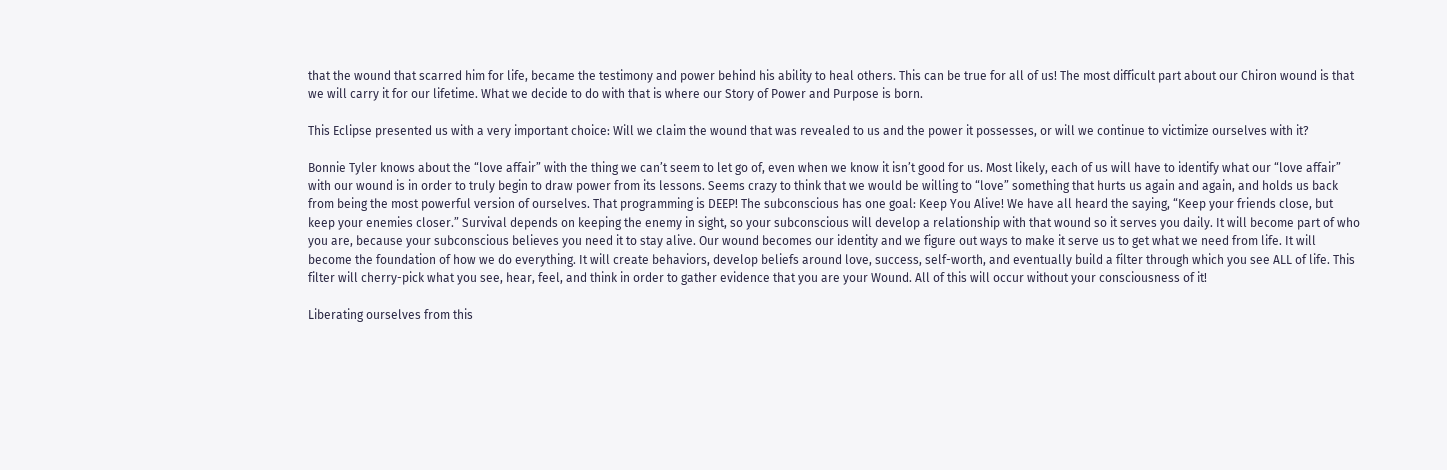that the wound that scarred him for life, became the testimony and power behind his ability to heal others. This can be true for all of us! The most difficult part about our Chiron wound is that we will carry it for our lifetime. What we decide to do with that is where our Story of Power and Purpose is born.

This Eclipse presented us with a very important choice: Will we claim the wound that was revealed to us and the power it possesses, or will we continue to victimize ourselves with it?

Bonnie Tyler knows about the “love affair” with the thing we can’t seem to let go of, even when we know it isn’t good for us. Most likely, each of us will have to identify what our “love affair” with our wound is in order to truly begin to draw power from its lessons. Seems crazy to think that we would be willing to “love” something that hurts us again and again, and holds us back from being the most powerful version of ourselves. That programming is DEEP! The subconscious has one goal: Keep You Alive! We have all heard the saying, “Keep your friends close, but keep your enemies closer.” Survival depends on keeping the enemy in sight, so your subconscious will develop a relationship with that wound so it serves you daily. It will become part of who you are, because your subconscious believes you need it to stay alive. Our wound becomes our identity and we figure out ways to make it serve us to get what we need from life. It will become the foundation of how we do everything. It will create behaviors, develop beliefs around love, success, self-worth, and eventually build a filter through which you see ALL of life. This filter will cherry-pick what you see, hear, feel, and think in order to gather evidence that you are your Wound. All of this will occur without your consciousness of it!

Liberating ourselves from this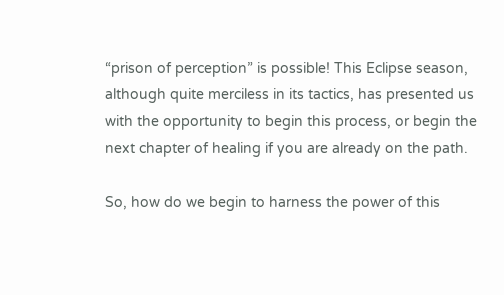“prison of perception” is possible! This Eclipse season, although quite merciless in its tactics, has presented us with the opportunity to begin this process, or begin the next chapter of healing if you are already on the path.

So, how do we begin to harness the power of this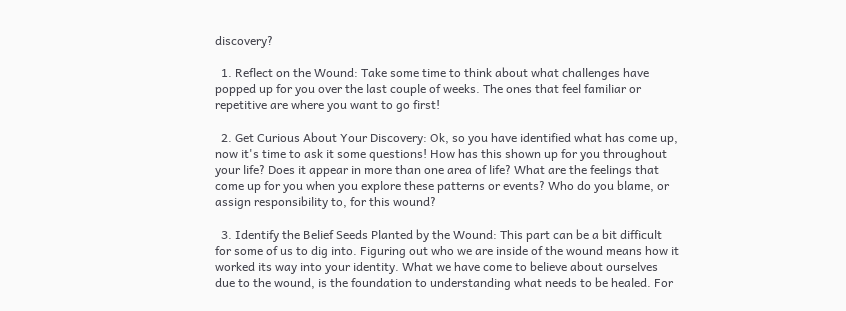discovery?

  1. Reflect on the Wound: Take some time to think about what challenges have popped up for you over the last couple of weeks. The ones that feel familiar or repetitive are where you want to go first!

  2. Get Curious About Your Discovery: Ok, so you have identified what has come up, now it's time to ask it some questions! How has this shown up for you throughout your life? Does it appear in more than one area of life? What are the feelings that come up for you when you explore these patterns or events? Who do you blame, or assign responsibility to, for this wound?

  3. Identify the Belief Seeds Planted by the Wound: This part can be a bit difficult for some of us to dig into. Figuring out who we are inside of the wound means how it worked its way into your identity. What we have come to believe about ourselves due to the wound, is the foundation to understanding what needs to be healed. For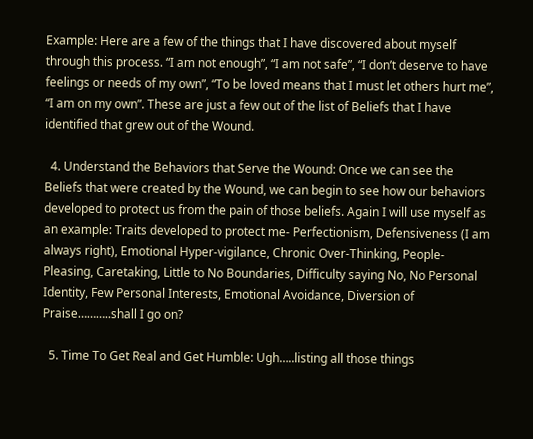Example: Here are a few of the things that I have discovered about myself through this process. “I am not enough”, “I am not safe”, “I don’t deserve to have feelings or needs of my own”, “To be loved means that I must let others hurt me”, “I am on my own”. These are just a few out of the list of Beliefs that I have identified that grew out of the Wound.

  4. Understand the Behaviors that Serve the Wound: Once we can see the Beliefs that were created by the Wound, we can begin to see how our behaviors developed to protect us from the pain of those beliefs. Again I will use myself as an example: Traits developed to protect me- Perfectionism, Defensiveness (I am always right), Emotional Hyper-vigilance, Chronic Over-Thinking, People-Pleasing, Caretaking, Little to No Boundaries, Difficulty saying No, No Personal Identity, Few Personal Interests, Emotional Avoidance, Diversion of Praise………..shall I go on?

  5. Time To Get Real and Get Humble: Ugh…..listing all those things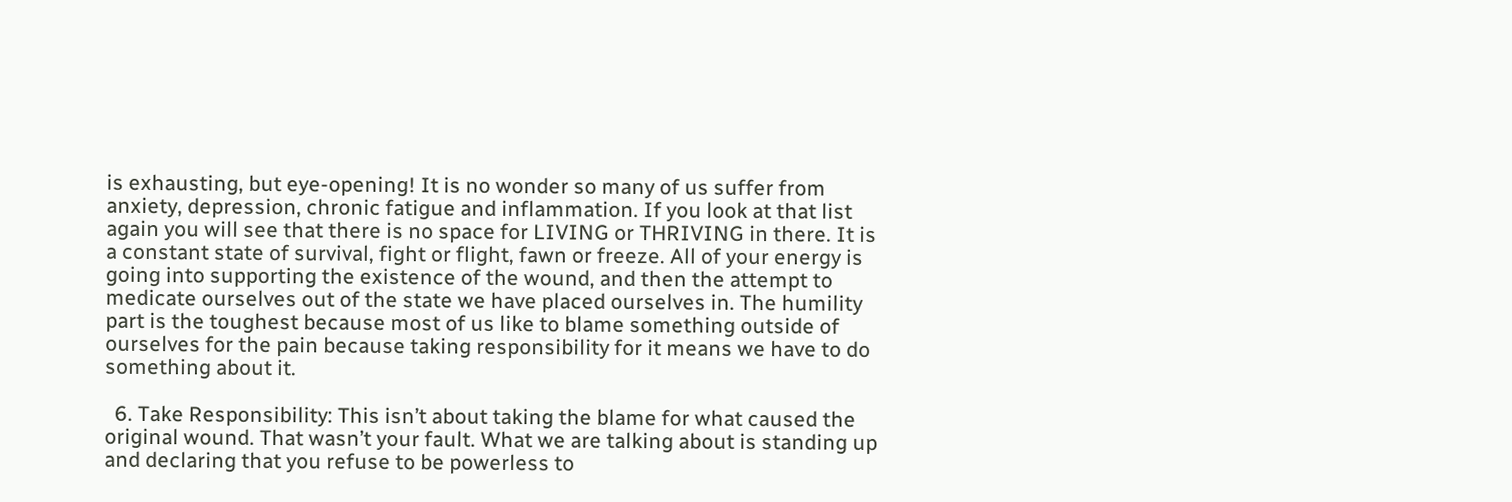is exhausting, but eye-opening! It is no wonder so many of us suffer from anxiety, depression, chronic fatigue and inflammation. If you look at that list again you will see that there is no space for LIVING or THRIVING in there. It is a constant state of survival, fight or flight, fawn or freeze. All of your energy is going into supporting the existence of the wound, and then the attempt to medicate ourselves out of the state we have placed ourselves in. The humility part is the toughest because most of us like to blame something outside of ourselves for the pain because taking responsibility for it means we have to do something about it.

  6. Take Responsibility: This isn’t about taking the blame for what caused the original wound. That wasn’t your fault. What we are talking about is standing up and declaring that you refuse to be powerless to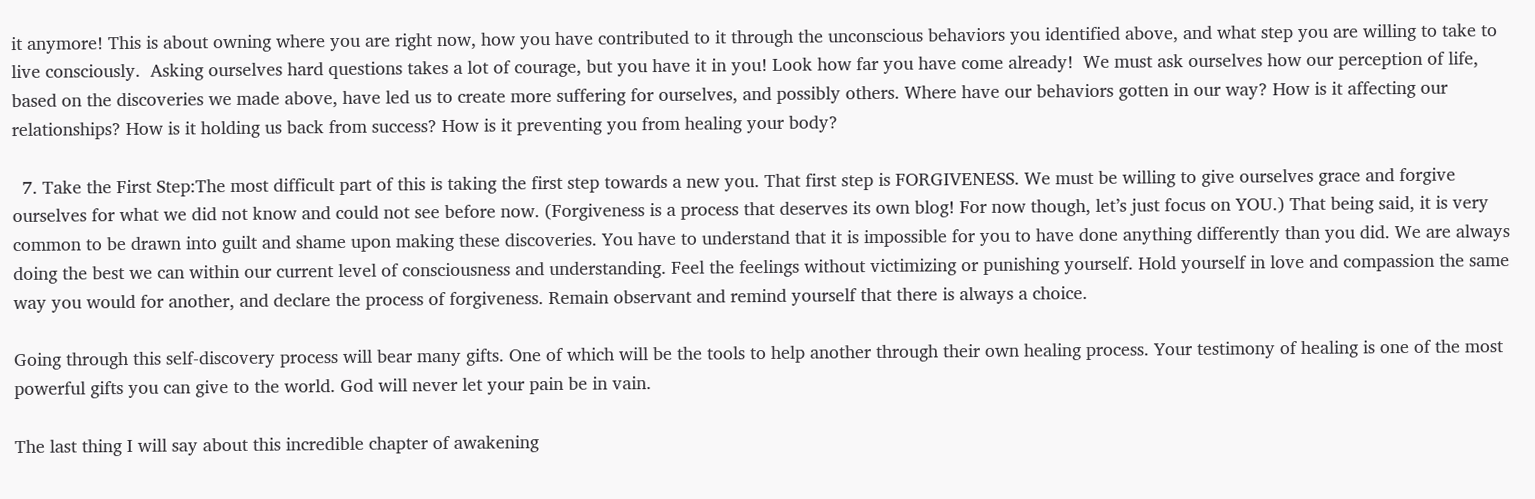it anymore! This is about owning where you are right now, how you have contributed to it through the unconscious behaviors you identified above, and what step you are willing to take to live consciously.  Asking ourselves hard questions takes a lot of courage, but you have it in you! Look how far you have come already!  We must ask ourselves how our perception of life, based on the discoveries we made above, have led us to create more suffering for ourselves, and possibly others. Where have our behaviors gotten in our way? How is it affecting our relationships? How is it holding us back from success? How is it preventing you from healing your body?

  7. Take the First Step:The most difficult part of this is taking the first step towards a new you. That first step is FORGIVENESS. We must be willing to give ourselves grace and forgive ourselves for what we did not know and could not see before now. (Forgiveness is a process that deserves its own blog! For now though, let’s just focus on YOU.) That being said, it is very common to be drawn into guilt and shame upon making these discoveries. You have to understand that it is impossible for you to have done anything differently than you did. We are always doing the best we can within our current level of consciousness and understanding. Feel the feelings without victimizing or punishing yourself. Hold yourself in love and compassion the same way you would for another, and declare the process of forgiveness. Remain observant and remind yourself that there is always a choice.

Going through this self-discovery process will bear many gifts. One of which will be the tools to help another through their own healing process. Your testimony of healing is one of the most powerful gifts you can give to the world. God will never let your pain be in vain.

The last thing I will say about this incredible chapter of awakening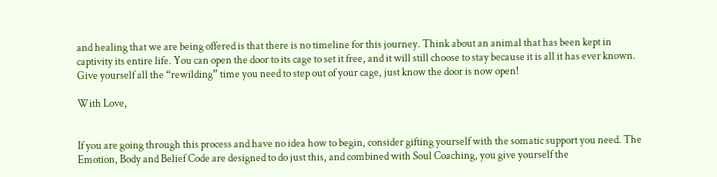and healing that we are being offered is that there is no timeline for this journey. Think about an animal that has been kept in captivity its entire life. You can open the door to its cage to set it free, and it will still choose to stay because it is all it has ever known. Give yourself all the “rewilding” time you need to step out of your cage, just know the door is now open!

With Love,


If you are going through this process and have no idea how to begin, consider gifting yourself with the somatic support you need. The Emotion, Body and Belief Code are designed to do just this, and combined with Soul Coaching, you give yourself the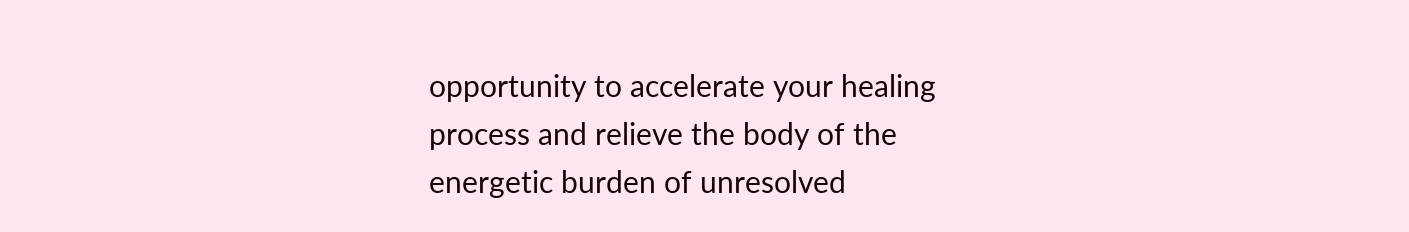opportunity to accelerate your healing process and relieve the body of the energetic burden of unresolved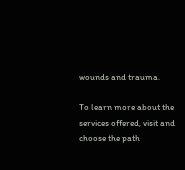wounds and trauma.

To learn more about the services offered, visit and choose the path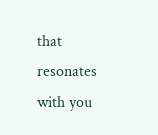that resonates with you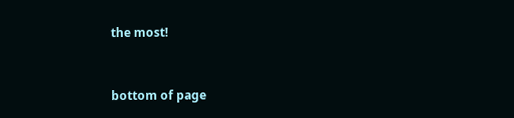the most!


bottom of page